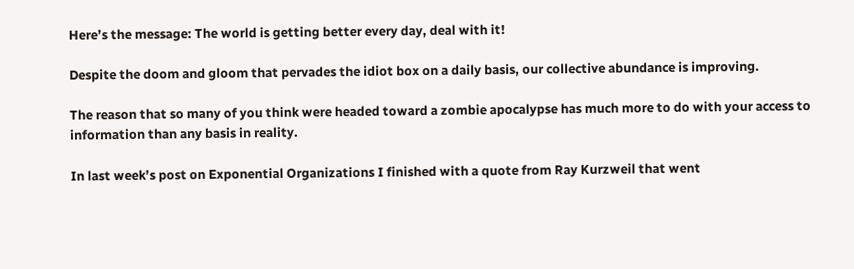Here’s the message: The world is getting better every day, deal with it!

Despite the doom and gloom that pervades the idiot box on a daily basis, our collective abundance is improving.

The reason that so many of you think were headed toward a zombie apocalypse has much more to do with your access to information than any basis in reality.

In last week’s post on Exponential Organizations I finished with a quote from Ray Kurzweil that went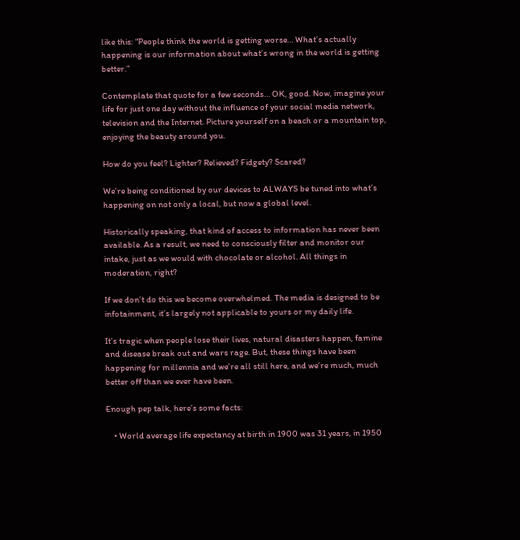like this: “People think the world is getting worse… What’s actually happening is our information about what’s wrong in the world is getting better.”

Contemplate that quote for a few seconds… OK, good. Now, imagine your life for just one day without the influence of your social media network, television and the Internet. Picture yourself on a beach or a mountain top, enjoying the beauty around you.

How do you feel? Lighter? Relieved? Fidgety? Scared?

We’re being conditioned by our devices to ALWAYS be tuned into what’s happening on not only a local, but now a global level.

Historically speaking, that kind of access to information has never been available. As a result, we need to consciously filter and monitor our intake, just as we would with chocolate or alcohol. All things in moderation, right?

If we don’t do this we become overwhelmed. The media is designed to be infotainment, it’s largely not applicable to yours or my daily life.

It’s tragic when people lose their lives, natural disasters happen, famine and disease break out and wars rage. But, these things have been happening for millennia and we’re all still here, and we’re much, much better off than we ever have been.

Enough pep talk, here’s some facts:

    • World average life expectancy at birth in 1900 was 31 years, in 1950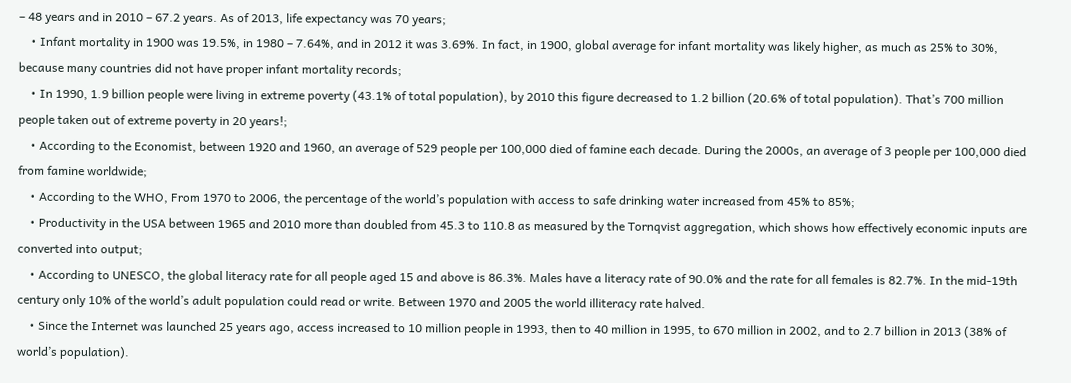– 48 years and in 2010 – 67.2 years. As of 2013, life expectancy was 70 years;
    • Infant mortality in 1900 was 19.5%, in 1980 – 7.64%, and in 2012 it was 3.69%. In fact, in 1900, global average for infant mortality was likely higher, as much as 25% to 30%, because many countries did not have proper infant mortality records;
    • In 1990, 1.9 billion people were living in extreme poverty (43.1% of total population), by 2010 this figure decreased to 1.2 billion (20.6% of total population). That’s 700 million people taken out of extreme poverty in 20 years!;
    • According to the Economist, between 1920 and 1960, an average of 529 people per 100,000 died of famine each decade. During the 2000s, an average of 3 people per 100,000 died from famine worldwide;
    • According to the WHO, From 1970 to 2006, the percentage of the world’s population with access to safe drinking water increased from 45% to 85%;
    • Productivity in the USA between 1965 and 2010 more than doubled from 45.3 to 110.8 as measured by the Tornqvist aggregation, which shows how effectively economic inputs are converted into output;
    • According to UNESCO, the global literacy rate for all people aged 15 and above is 86.3%. Males have a literacy rate of 90.0% and the rate for all females is 82.7%. In the mid-19th century only 10% of the world’s adult population could read or write. Between 1970 and 2005 the world illiteracy rate halved.
    • Since the Internet was launched 25 years ago, access increased to 10 million people in 1993, then to 40 million in 1995, to 670 million in 2002, and to 2.7 billion in 2013 (38% of world’s population).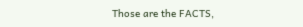Those are the FACTS,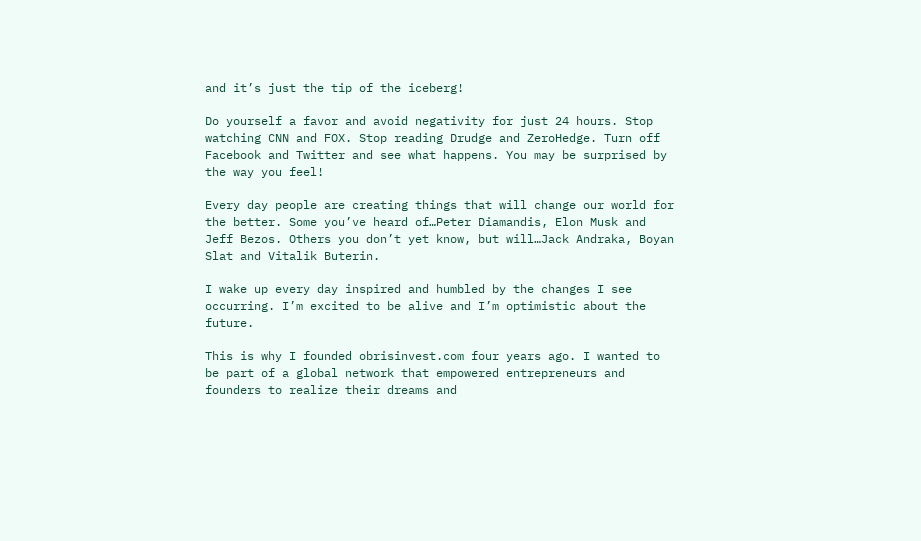and it’s just the tip of the iceberg!

Do yourself a favor and avoid negativity for just 24 hours. Stop watching CNN and FOX. Stop reading Drudge and ZeroHedge. Turn off Facebook and Twitter and see what happens. You may be surprised by the way you feel!

Every day people are creating things that will change our world for the better. Some you’ve heard of…Peter Diamandis, Elon Musk and Jeff Bezos. Others you don’t yet know, but will…Jack Andraka, Boyan Slat and Vitalik Buterin.

I wake up every day inspired and humbled by the changes I see occurring. I’m excited to be alive and I’m optimistic about the future.

This is why I founded obrisinvest.com four years ago. I wanted to be part of a global network that empowered entrepreneurs and founders to realize their dreams and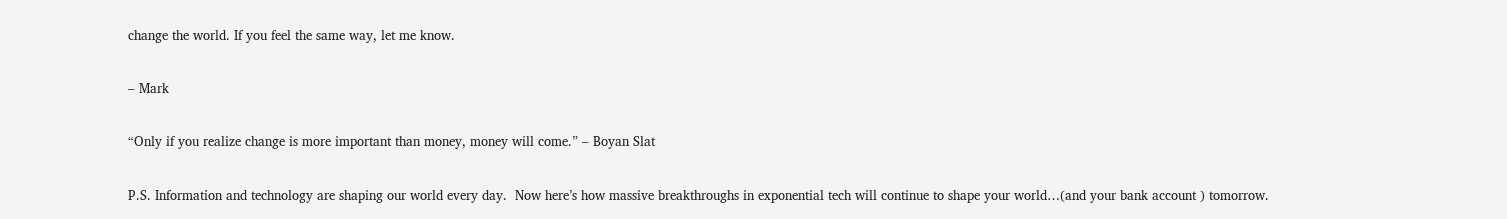change the world. If you feel the same way, let me know.

– Mark

“Only if you realize change is more important than money, money will come.” – Boyan Slat

P.S. Information and technology are shaping our world every day.  Now here’s how massive breakthroughs in exponential tech will continue to shape your world…(and your bank account ) tomorrow.